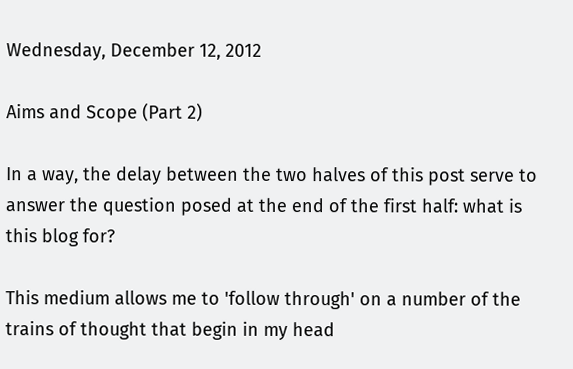Wednesday, December 12, 2012

Aims and Scope (Part 2)

In a way, the delay between the two halves of this post serve to answer the question posed at the end of the first half: what is this blog for?

This medium allows me to 'follow through' on a number of the trains of thought that begin in my head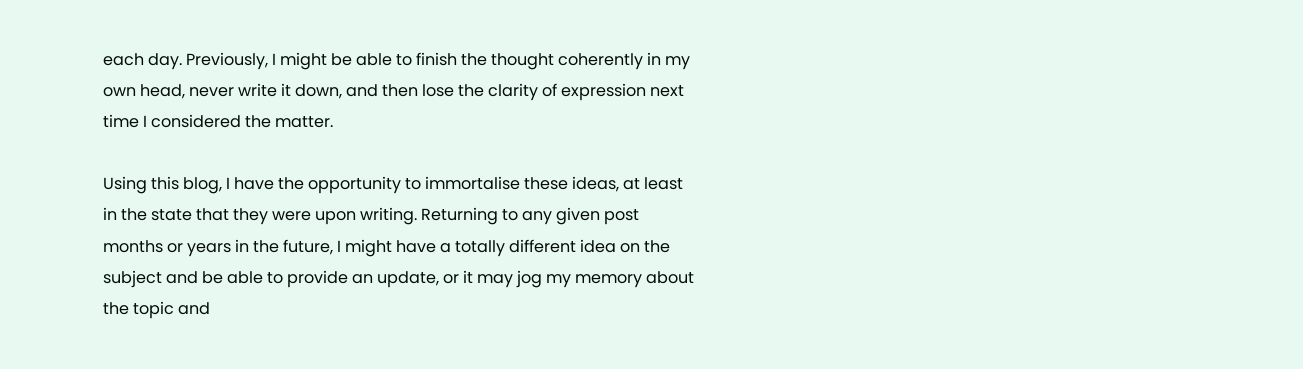each day. Previously, I might be able to finish the thought coherently in my own head, never write it down, and then lose the clarity of expression next time I considered the matter.

Using this blog, I have the opportunity to immortalise these ideas, at least in the state that they were upon writing. Returning to any given post months or years in the future, I might have a totally different idea on the subject and be able to provide an update, or it may jog my memory about the topic and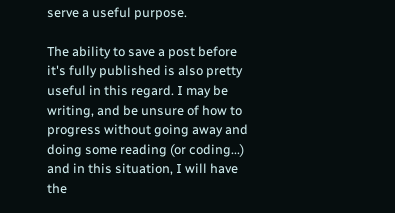serve a useful purpose.

The ability to save a post before it's fully published is also pretty useful in this regard. I may be writing, and be unsure of how to progress without going away and doing some reading (or coding...) and in this situation, I will have the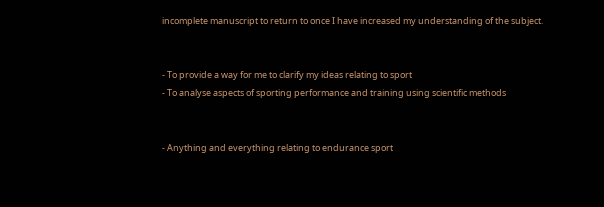incomplete manuscript to return to once I have increased my understanding of the subject.


- To provide a way for me to clarify my ideas relating to sport
- To analyse aspects of sporting performance and training using scientific methods


- Anything and everything relating to endurance sport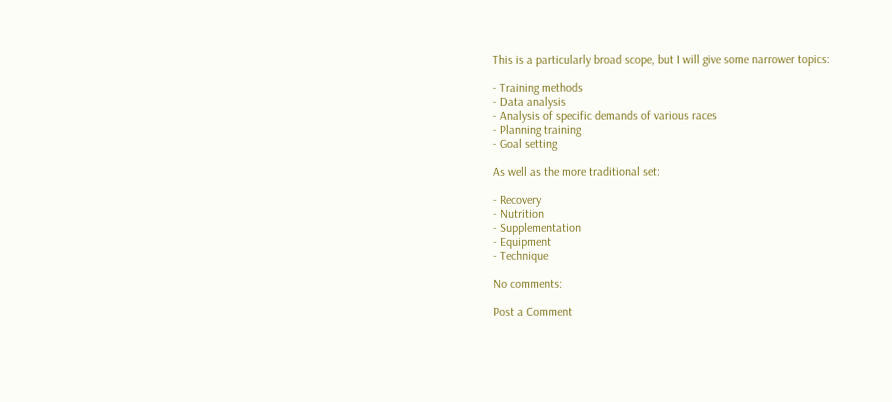This is a particularly broad scope, but I will give some narrower topics:

- Training methods
- Data analysis
- Analysis of specific demands of various races
- Planning training
- Goal setting

As well as the more traditional set:

- Recovery
- Nutrition
- Supplementation
- Equipment
- Technique

No comments:

Post a Comment